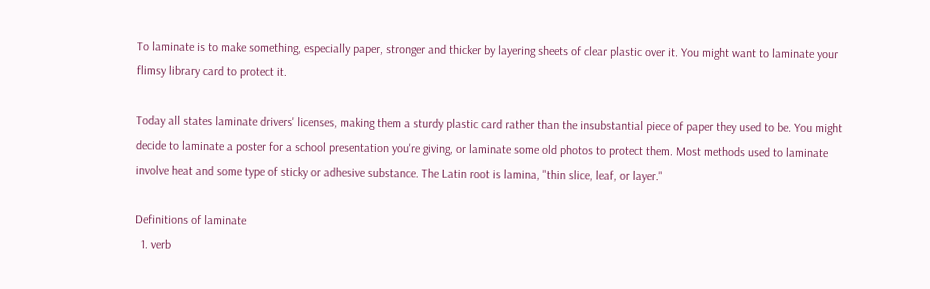To laminate is to make something, especially paper, stronger and thicker by layering sheets of clear plastic over it. You might want to laminate your flimsy library card to protect it.

Today all states laminate drivers' licenses, making them a sturdy plastic card rather than the insubstantial piece of paper they used to be. You might decide to laminate a poster for a school presentation you're giving, or laminate some old photos to protect them. Most methods used to laminate involve heat and some type of sticky or adhesive substance. The Latin root is lamina, "thin slice, leaf, or layer."

Definitions of laminate
  1. verb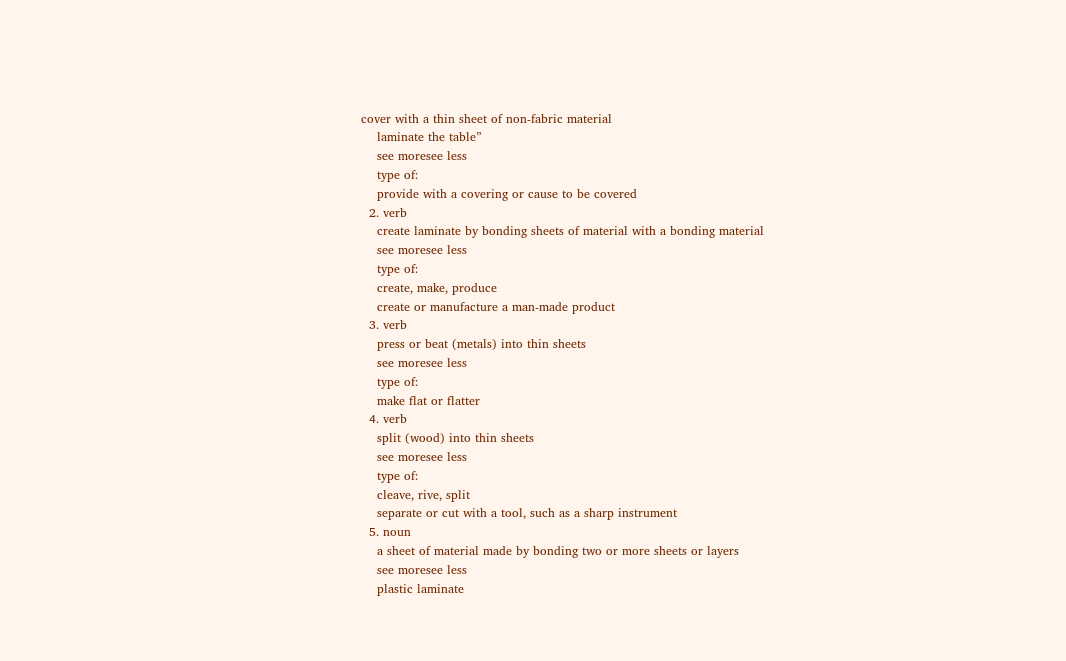cover with a thin sheet of non-fabric material
    laminate the table”
    see moresee less
    type of:
    provide with a covering or cause to be covered
  2. verb
    create laminate by bonding sheets of material with a bonding material
    see moresee less
    type of:
    create, make, produce
    create or manufacture a man-made product
  3. verb
    press or beat (metals) into thin sheets
    see moresee less
    type of:
    make flat or flatter
  4. verb
    split (wood) into thin sheets
    see moresee less
    type of:
    cleave, rive, split
    separate or cut with a tool, such as a sharp instrument
  5. noun
    a sheet of material made by bonding two or more sheets or layers
    see moresee less
    plastic laminate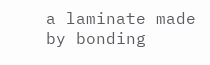a laminate made by bonding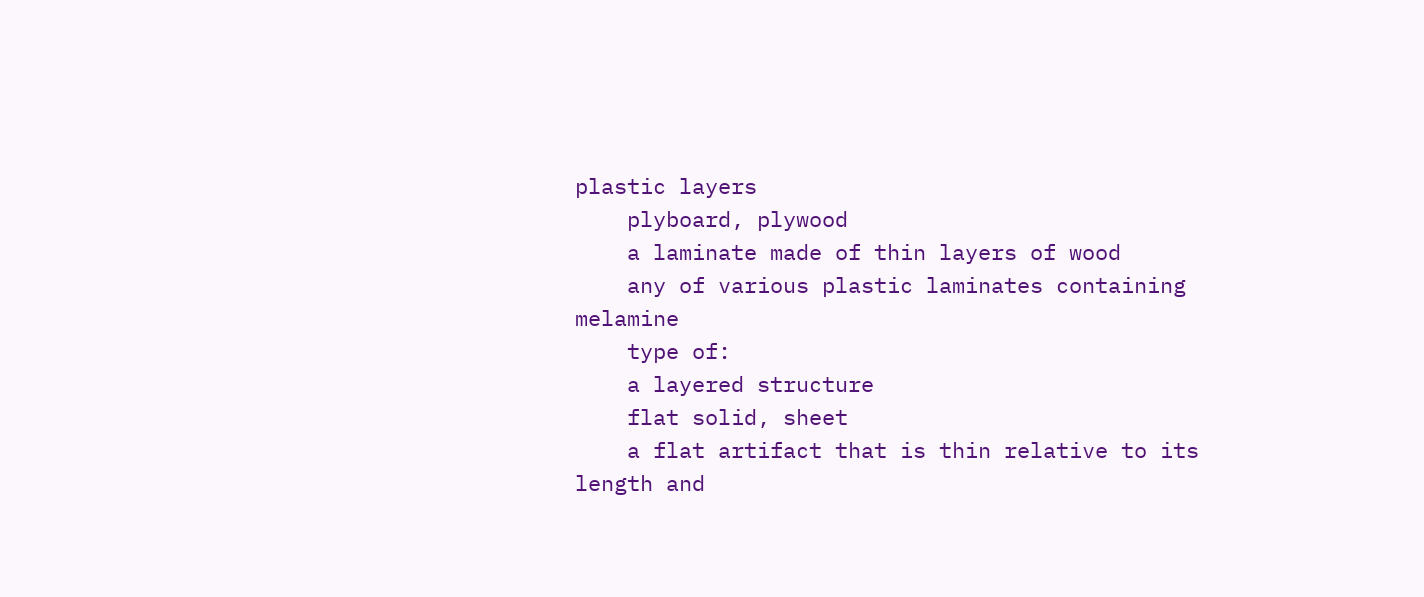plastic layers
    plyboard, plywood
    a laminate made of thin layers of wood
    any of various plastic laminates containing melamine
    type of:
    a layered structure
    flat solid, sheet
    a flat artifact that is thin relative to its length and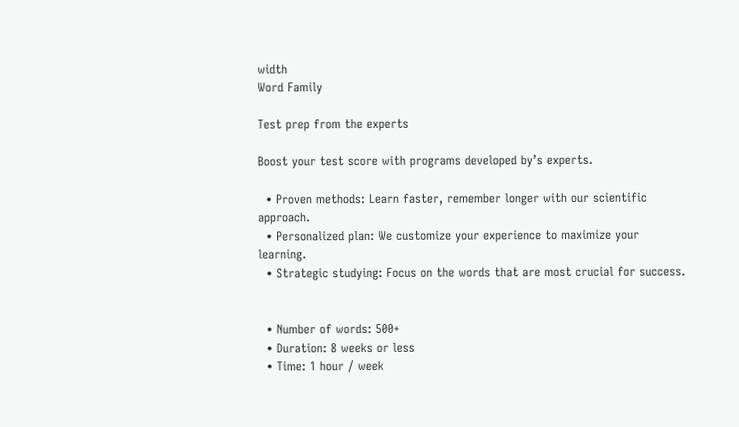width
Word Family

Test prep from the experts

Boost your test score with programs developed by’s experts.

  • Proven methods: Learn faster, remember longer with our scientific approach.
  • Personalized plan: We customize your experience to maximize your learning.
  • Strategic studying: Focus on the words that are most crucial for success.


  • Number of words: 500+
  • Duration: 8 weeks or less
  • Time: 1 hour / week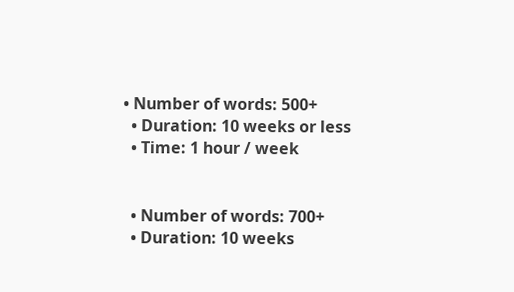• Number of words: 500+
  • Duration: 10 weeks or less
  • Time: 1 hour / week


  • Number of words: 700+
  • Duration: 10 weeks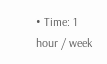• Time: 1 hour / week